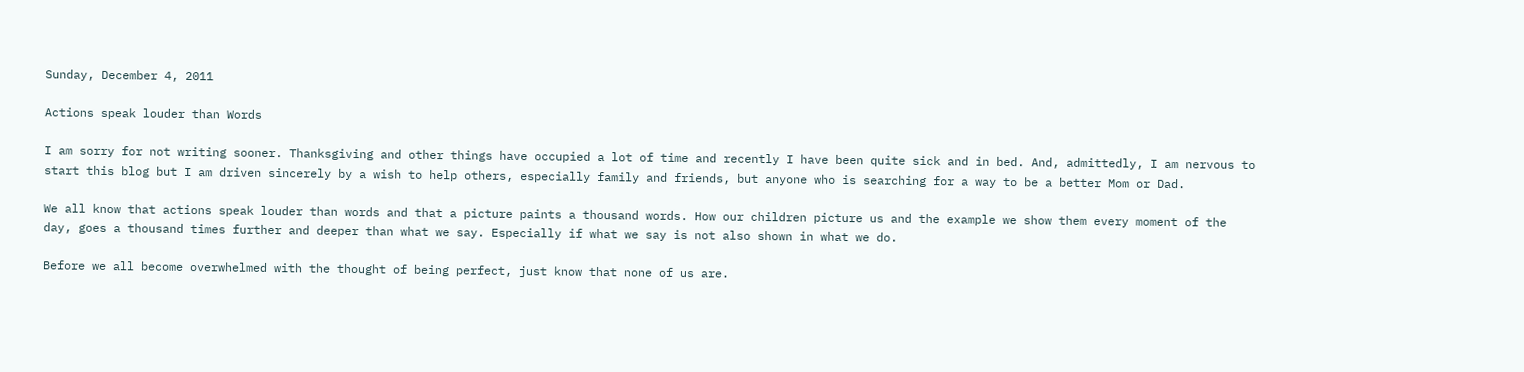Sunday, December 4, 2011

Actions speak louder than Words

I am sorry for not writing sooner. Thanksgiving and other things have occupied a lot of time and recently I have been quite sick and in bed. And, admittedly, I am nervous to start this blog but I am driven sincerely by a wish to help others, especially family and friends, but anyone who is searching for a way to be a better Mom or Dad.

We all know that actions speak louder than words and that a picture paints a thousand words. How our children picture us and the example we show them every moment of the day, goes a thousand times further and deeper than what we say. Especially if what we say is not also shown in what we do.

Before we all become overwhelmed with the thought of being perfect, just know that none of us are.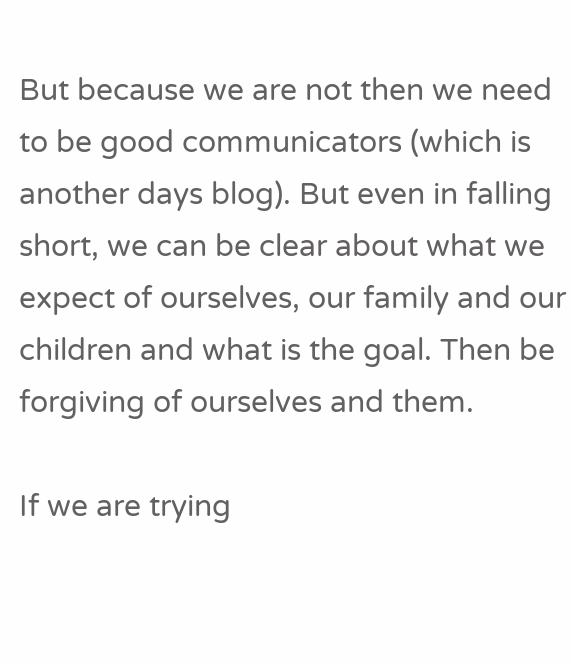But because we are not then we need to be good communicators (which is another days blog). But even in falling short, we can be clear about what we expect of ourselves, our family and our children and what is the goal. Then be forgiving of ourselves and them.

If we are trying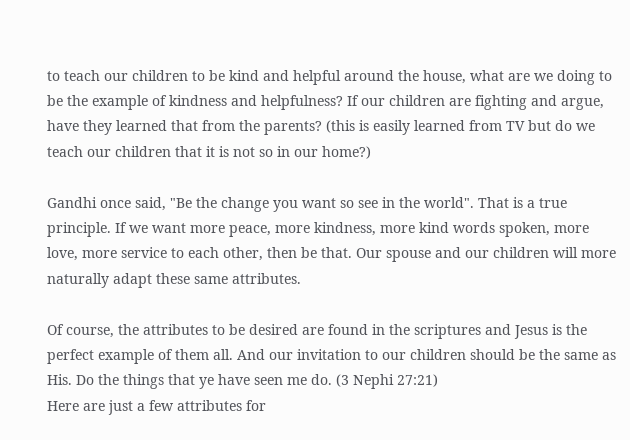to teach our children to be kind and helpful around the house, what are we doing to be the example of kindness and helpfulness? If our children are fighting and argue, have they learned that from the parents? (this is easily learned from TV but do we teach our children that it is not so in our home?)

Gandhi once said, "Be the change you want so see in the world". That is a true principle. If we want more peace, more kindness, more kind words spoken, more love, more service to each other, then be that. Our spouse and our children will more naturally adapt these same attributes.

Of course, the attributes to be desired are found in the scriptures and Jesus is the perfect example of them all. And our invitation to our children should be the same as His. Do the things that ye have seen me do. (3 Nephi 27:21)
Here are just a few attributes for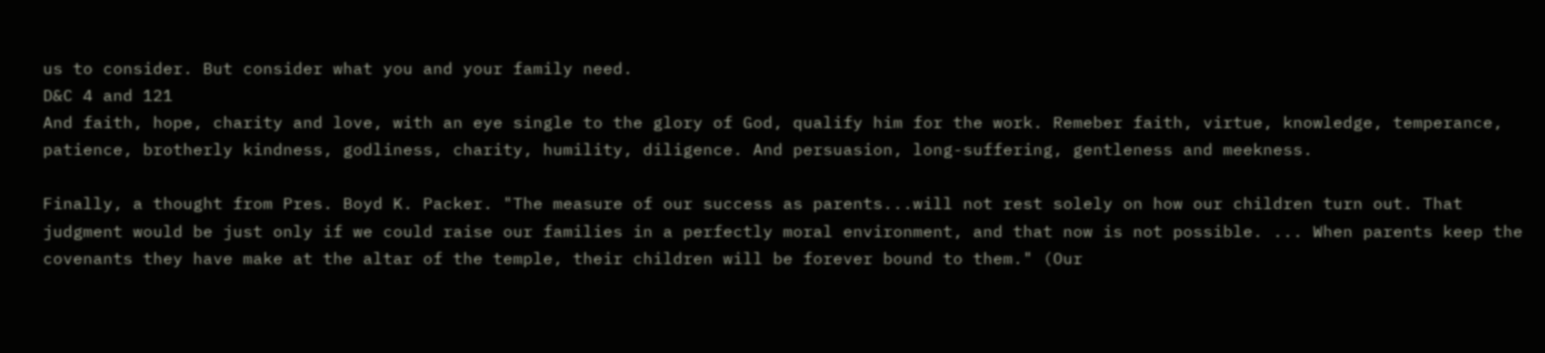us to consider. But consider what you and your family need.
D&C 4 and 121
And faith, hope, charity and love, with an eye single to the glory of God, qualify him for the work. Remeber faith, virtue, knowledge, temperance, patience, brotherly kindness, godliness, charity, humility, diligence. And persuasion, long-suffering, gentleness and meekness.

Finally, a thought from Pres. Boyd K. Packer. "The measure of our success as parents...will not rest solely on how our children turn out. That judgment would be just only if we could raise our families in a perfectly moral environment, and that now is not possible. ... When parents keep the covenants they have make at the altar of the temple, their children will be forever bound to them." (Our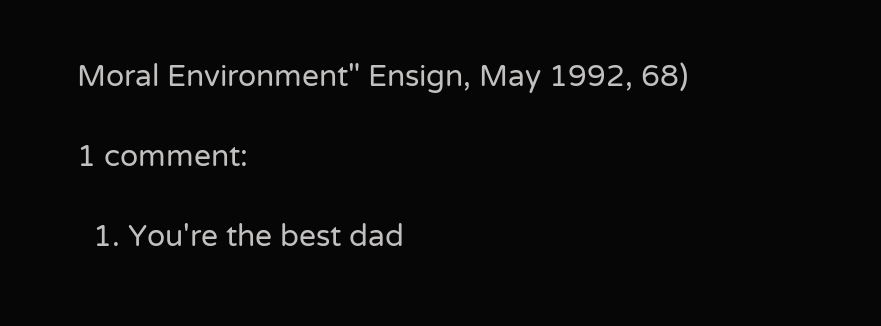Moral Environment" Ensign, May 1992, 68)

1 comment:

  1. You're the best dad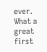ever. What a great first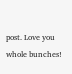post. Love you whole bunches!